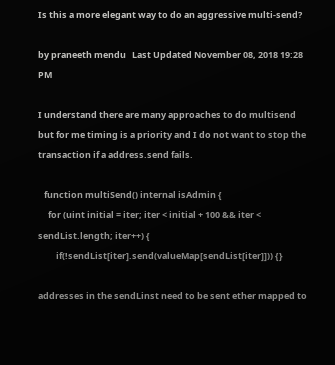Is this a more elegant way to do an aggressive multi-send?

by praneeth mendu   Last Updated November 08, 2018 19:28 PM

I understand there are many approaches to do multisend but for me timing is a priority and I do not want to stop the transaction if a address.send fails.

   function multiSend() internal isAdmin {
     for (uint initial = iter; iter < initial + 100 && iter < sendList.length; iter++) {
         if(!sendList[iter].send(valueMap[sendList[iter]])) {}

addresses in the sendLinst need to be sent ether mapped to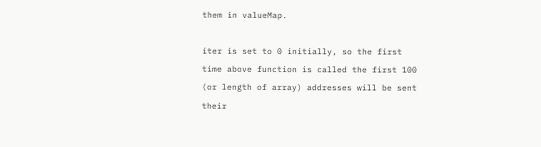them in valueMap.

iter is set to 0 initially, so the first time above function is called the first 100 (or length of array) addresses will be sent their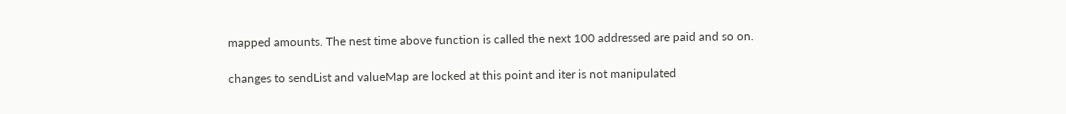mapped amounts. The nest time above function is called the next 100 addressed are paid and so on.

changes to sendList and valueMap are locked at this point and iter is not manipulated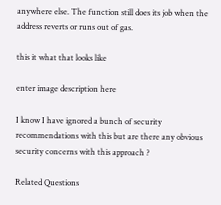anywhere else. The function still does its job when the address reverts or runs out of gas.

this it what that looks like

enter image description here

I know I have ignored a bunch of security recommendations with this but are there any obvious security concerns with this approach ?

Related Questions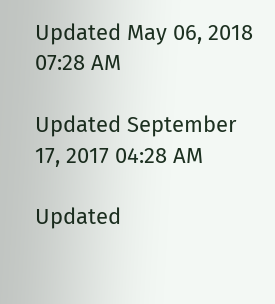Updated May 06, 2018 07:28 AM

Updated September 17, 2017 04:28 AM

Updated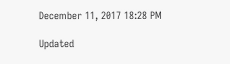December 11, 2017 18:28 PM

Updated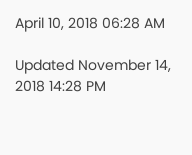April 10, 2018 06:28 AM

Updated November 14, 2018 14:28 PM